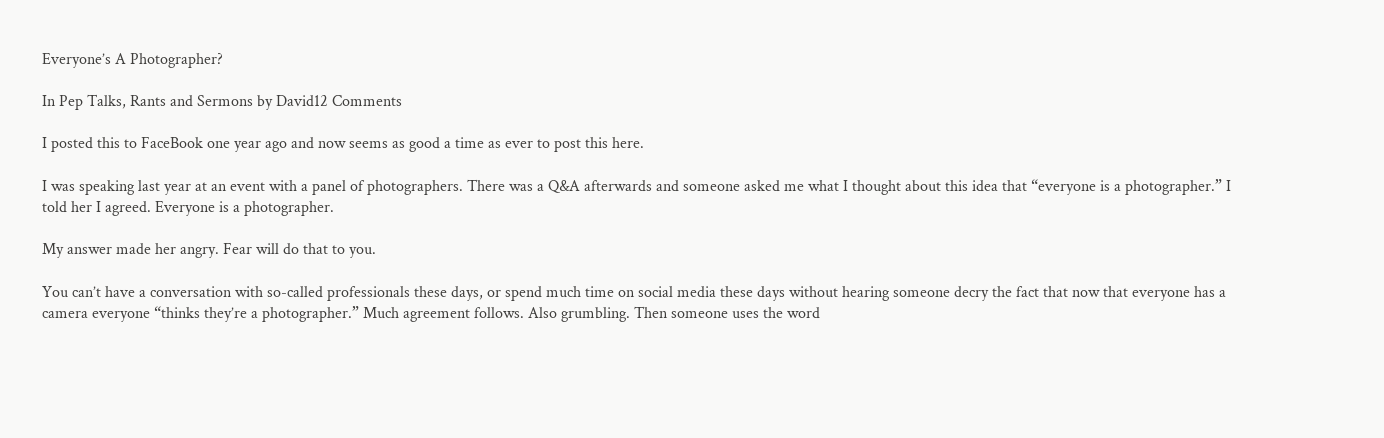Everyone’s A Photographer?

In Pep Talks, Rants and Sermons by David12 Comments

I posted this to FaceBook one year ago and now seems as good a time as ever to post this here.

I was speaking last year at an event with a panel of photographers. There was a Q&A afterwards and someone asked me what I thought about this idea that “everyone is a photographer.” I told her I agreed. Everyone is a photographer.

My answer made her angry. Fear will do that to you.

You can’t have a conversation with so-called professionals these days, or spend much time on social media these days without hearing someone decry the fact that now that everyone has a camera everyone “thinks they’re a photographer.” Much agreement follows. Also grumbling. Then someone uses the word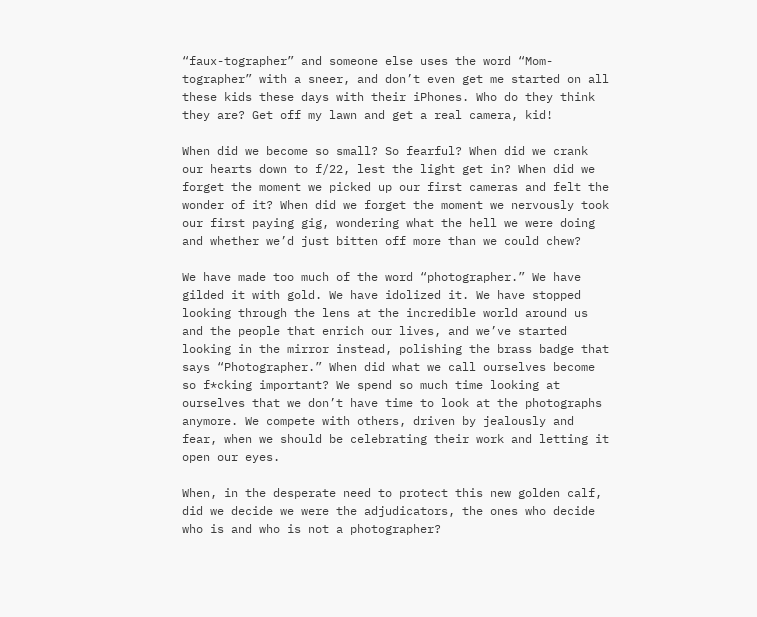“faux-tographer” and someone else uses the word “Mom-tographer” with a sneer, and don’t even get me started on all these kids these days with their iPhones. Who do they think they are? Get off my lawn and get a real camera, kid!

When did we become so small? So fearful? When did we crank our hearts down to f/22, lest the light get in? When did we forget the moment we picked up our first cameras and felt the wonder of it? When did we forget the moment we nervously took our first paying gig, wondering what the hell we were doing and whether we’d just bitten off more than we could chew?

We have made too much of the word “photographer.” We have gilded it with gold. We have idolized it. We have stopped looking through the lens at the incredible world around us and the people that enrich our lives, and we’ve started looking in the mirror instead, polishing the brass badge that says “Photographer.” When did what we call ourselves become so f*cking important? We spend so much time looking at ourselves that we don’t have time to look at the photographs anymore. We compete with others, driven by jealously and fear, when we should be celebrating their work and letting it open our eyes.

When, in the desperate need to protect this new golden calf, did we decide we were the adjudicators, the ones who decide who is and who is not a photographer?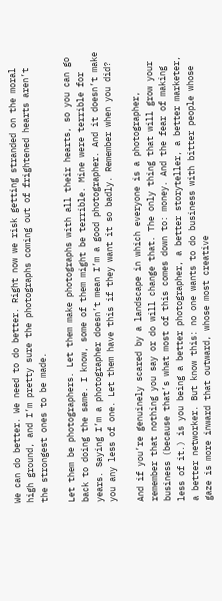We can do better. We need to do better. Right now we risk getting stranded on the moral high ground, and I’m pretty sure the photographs coming out of frightened hearts aren’t the strongest ones to be made.

Let them be photographers. Let them make photographs with all their hearts, so you can go back to doing the same. I know, some of them might be terrible. Mine were terrible for years. Saying I’m a photographer doesn’t mean I’m a good photographer. And it doesn’t make you any less of one. Let them have this if they want it so badly. Remember when you did?

And if you’re genuinely scared by a landscape in which everyone is a photographer, remember that nothing you say or do will change that. The only thing that will grow your business (because that’s what most of this comes down to: money. And the fear of making less of it.) is you being a better photographer, a better storyteller, a better marketer, a better networker. But know this: no one wants to do business with bitter people whose gaze is more inward that outward, whose most creative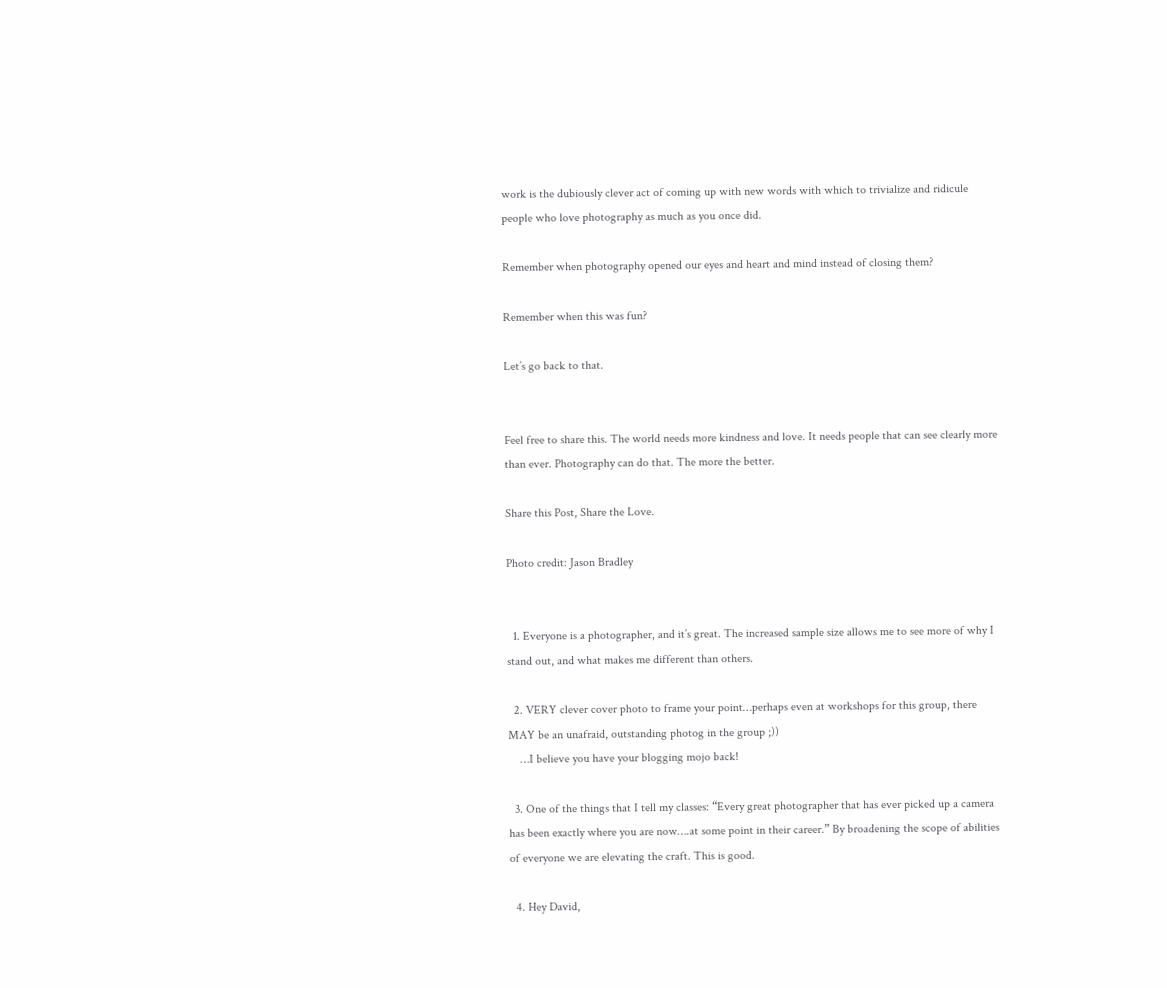work is the dubiously clever act of coming up with new words with which to trivialize and ridicule people who love photography as much as you once did.

Remember when photography opened our eyes and heart and mind instead of closing them?

Remember when this was fun?

Let’s go back to that.


Feel free to share this. The world needs more kindness and love. It needs people that can see clearly more than ever. Photography can do that. The more the better.

Share this Post, Share the Love.

Photo credit: Jason Bradley


  1. Everyone is a photographer, and it’s great. The increased sample size allows me to see more of why I stand out, and what makes me different than others.

  2. VERY clever cover photo to frame your point…perhaps even at workshops for this group, there MAY be an unafraid, outstanding photog in the group ;))
    …I believe you have your blogging mojo back!

  3. One of the things that I tell my classes: “Every great photographer that has ever picked up a camera has been exactly where you are now….at some point in their career.” By broadening the scope of abilities of everyone we are elevating the craft. This is good.

  4. Hey David,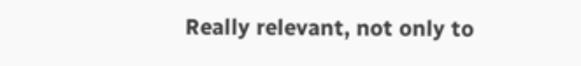Really relevant, not only to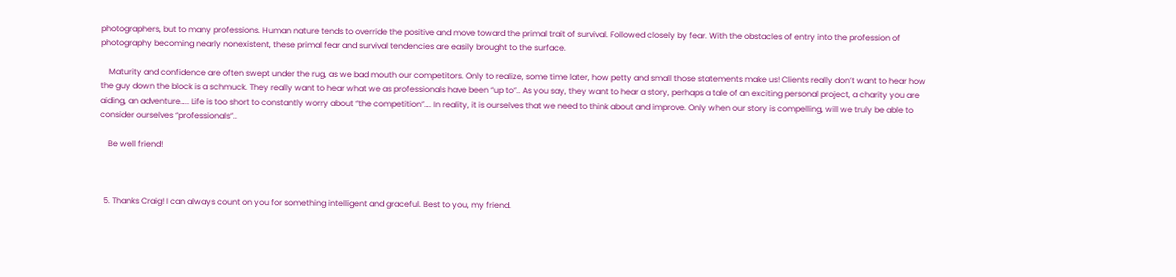photographers, but to many professions. Human nature tends to override the positive and move toward the primal trait of survival. Followed closely by fear. With the obstacles of entry into the profession of photography becoming nearly nonexistent, these primal fear and survival tendencies are easily brought to the surface.

    Maturity and confidence are often swept under the rug, as we bad mouth our competitors. Only to realize, some time later, how petty and small those statements make us! Clients really don’t want to hear how the guy down the block is a schmuck. They really want to hear what we as professionals have been “up to”.. As you say, they want to hear a story, perhaps a tale of an exciting personal project, a charity you are aiding, an adventure….. Life is too short to constantly worry about “the competition”…. In reality, it is ourselves that we need to think about and improve. Only when our story is compelling, will we truly be able to consider ourselves “professionals”..

    Be well friend!



  5. Thanks Craig! I can always count on you for something intelligent and graceful. Best to you, my friend.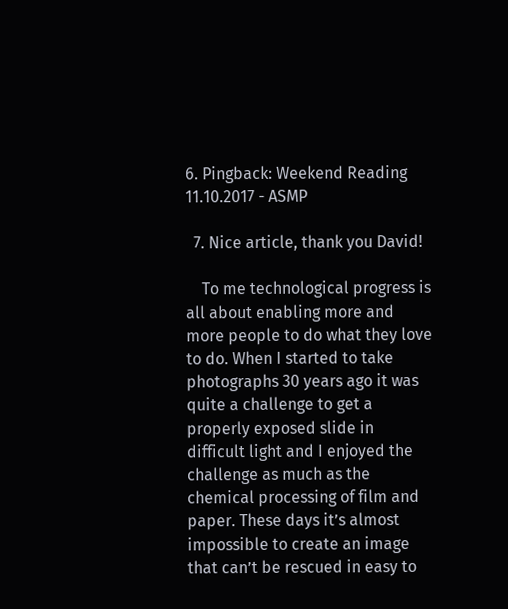6. Pingback: Weekend Reading 11.10.2017 - ASMP

  7. Nice article, thank you David!

    To me technological progress is all about enabling more and more people to do what they love to do. When I started to take photographs 30 years ago it was quite a challenge to get a properly exposed slide in difficult light and I enjoyed the challenge as much as the chemical processing of film and paper. These days it’s almost impossible to create an image that can’t be rescued in easy to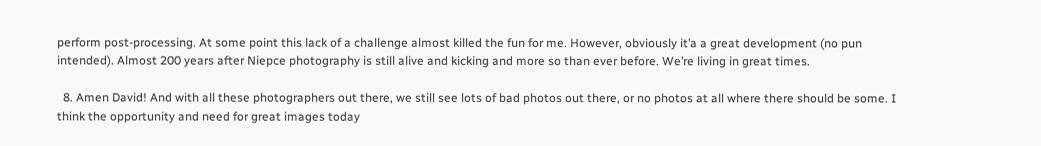perform post-processing. At some point this lack of a challenge almost killed the fun for me. However, obviously it’a a great development (no pun intended). Almost 200 years after Niepce photography is still alive and kicking and more so than ever before. We’re living in great times.

  8. Amen David! And with all these photographers out there, we still see lots of bad photos out there, or no photos at all where there should be some. I think the opportunity and need for great images today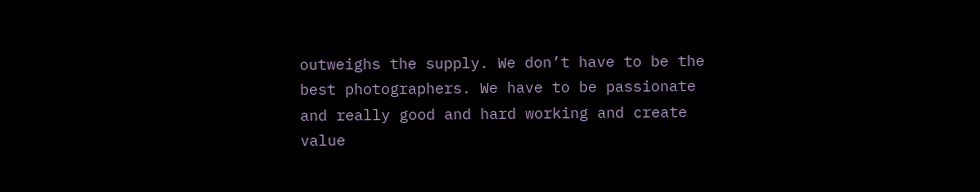outweighs the supply. We don’t have to be the best photographers. We have to be passionate and really good and hard working and create value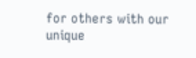for others with our unique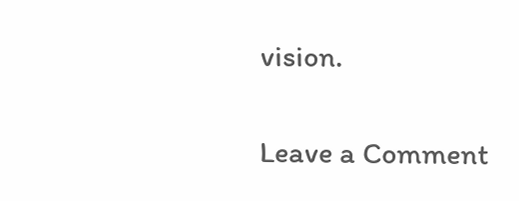vision.

Leave a Comment